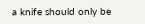a knife should only be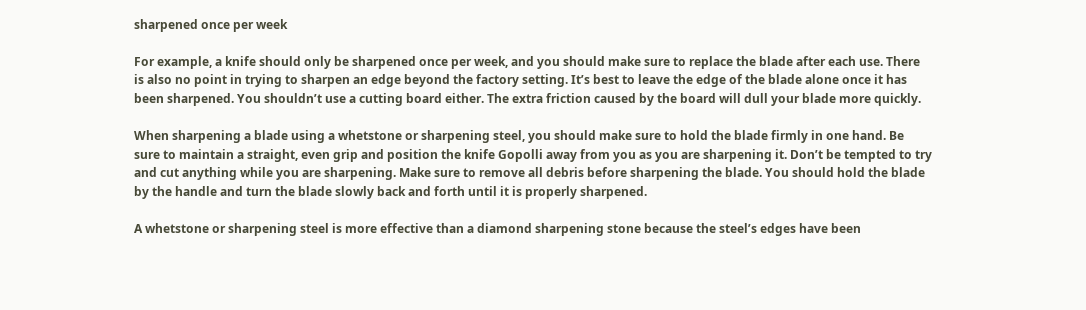sharpened once per week

For example, a knife should only be sharpened once per week, and you should make sure to replace the blade after each use. There is also no point in trying to sharpen an edge beyond the factory setting. It’s best to leave the edge of the blade alone once it has been sharpened. You shouldn’t use a cutting board either. The extra friction caused by the board will dull your blade more quickly.

When sharpening a blade using a whetstone or sharpening steel, you should make sure to hold the blade firmly in one hand. Be sure to maintain a straight, even grip and position the knife Gopolli away from you as you are sharpening it. Don’t be tempted to try and cut anything while you are sharpening. Make sure to remove all debris before sharpening the blade. You should hold the blade by the handle and turn the blade slowly back and forth until it is properly sharpened.

A whetstone or sharpening steel is more effective than a diamond sharpening stone because the steel’s edges have been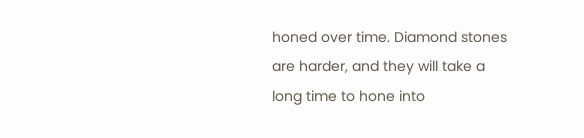honed over time. Diamond stones are harder, and they will take a long time to hone into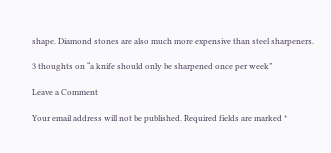shape. Diamond stones are also much more expensive than steel sharpeners.

3 thoughts on “a knife should only be sharpened once per week”

Leave a Comment

Your email address will not be published. Required fields are marked *